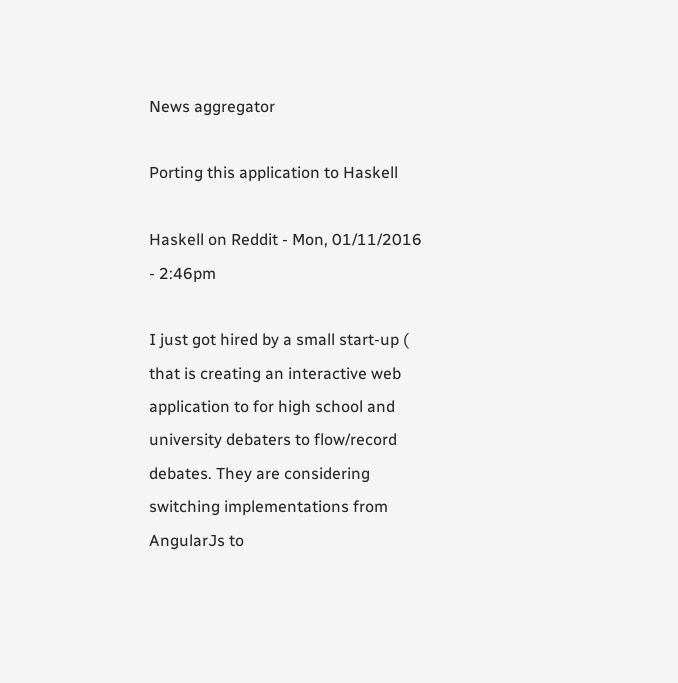News aggregator

Porting this application to Haskell

Haskell on Reddit - Mon, 01/11/2016 - 2:46pm

I just got hired by a small start-up ( that is creating an interactive web application to for high school and university debaters to flow/record debates. They are considering switching implementations from AngularJs to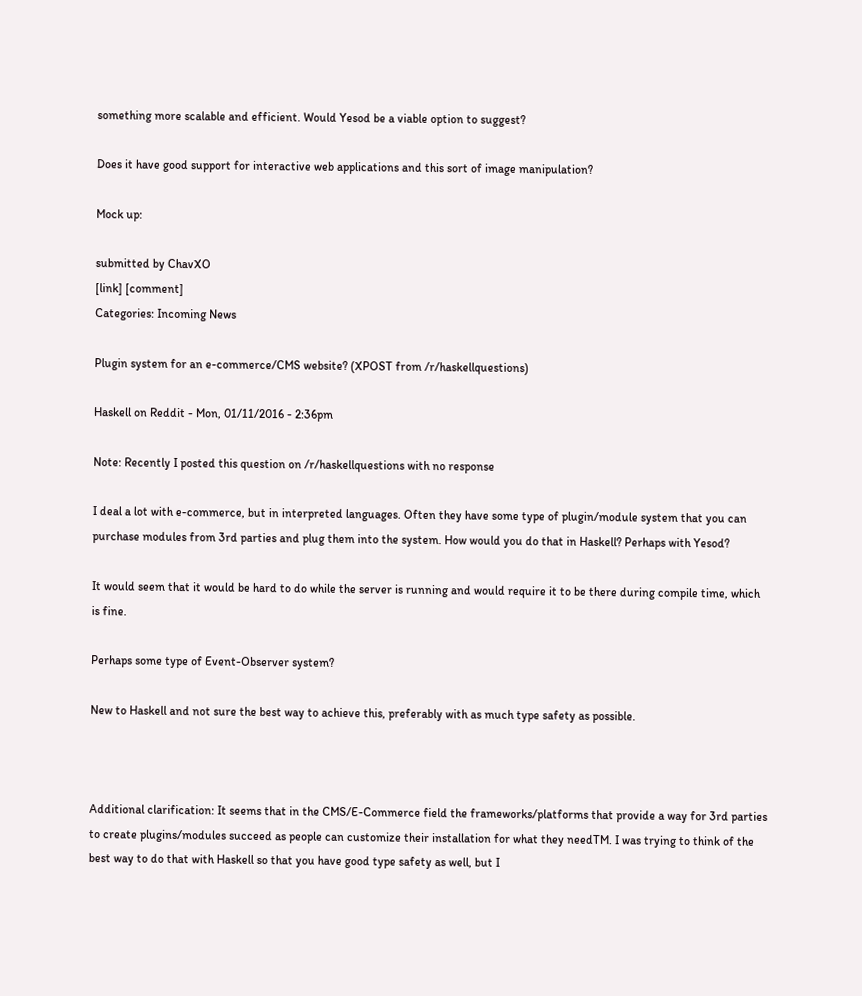something more scalable and efficient. Would Yesod be a viable option to suggest?

Does it have good support for interactive web applications and this sort of image manipulation?

Mock up:

submitted by ChavXO
[link] [comment]
Categories: Incoming News

Plugin system for an e-commerce/CMS website? (XPOST from /r/haskellquestions)

Haskell on Reddit - Mon, 01/11/2016 - 2:36pm

Note: Recently I posted this question on /r/haskellquestions with no response

I deal a lot with e-commerce, but in interpreted languages. Often they have some type of plugin/module system that you can purchase modules from 3rd parties and plug them into the system. How would you do that in Haskell? Perhaps with Yesod?

It would seem that it would be hard to do while the server is running and would require it to be there during compile time, which is fine.

Perhaps some type of Event-Observer system?

New to Haskell and not sure the best way to achieve this, preferably with as much type safety as possible.



Additional clarification: It seems that in the CMS/E-Commerce field the frameworks/platforms that provide a way for 3rd parties to create plugins/modules succeed as people can customize their installation for what they needTM. I was trying to think of the best way to do that with Haskell so that you have good type safety as well, but I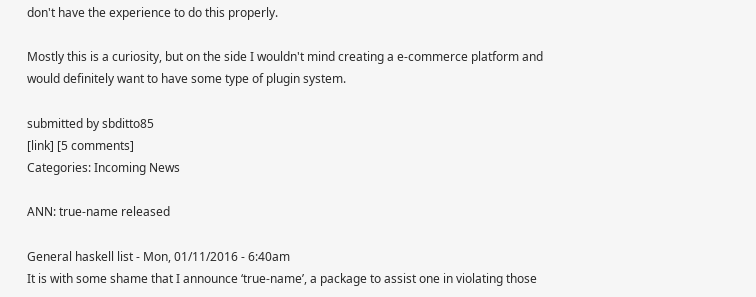don't have the experience to do this properly.

Mostly this is a curiosity, but on the side I wouldn't mind creating a e-commerce platform and would definitely want to have some type of plugin system.

submitted by sbditto85
[link] [5 comments]
Categories: Incoming News

ANN: true-name released

General haskell list - Mon, 01/11/2016 - 6:40am
It is with some shame that I announce ‘true-name’, a package to assist one in violating those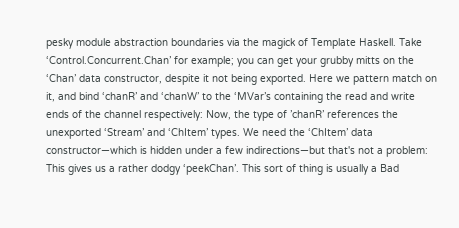pesky module abstraction boundaries via the magick of Template Haskell. Take ‘Control.Concurrent.Chan’ for example; you can get your grubby mitts on the ‘Chan’ data constructor, despite it not being exported. Here we pattern match on it, and bind ‘chanR’ and ‘chanW’ to the ‘MVar’s containing the read and write ends of the channel respectively: Now, the type of ’chanR’ references the unexported ‘Stream’ and ‘ChItem’ types. We need the ‘ChItem’ data constructor―which is hidden under a few indirections—but that's not a problem: This gives us a rather dodgy ‘peekChan’. This sort of thing is usually a Bad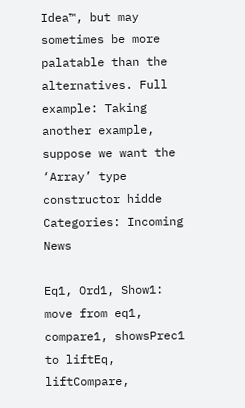Idea™, but may sometimes be more palatable than the alternatives. Full example: Taking another example, suppose we want the ‘Array’ type constructor hidde
Categories: Incoming News

Eq1, Ord1, Show1: move from eq1, compare1, showsPrec1 to liftEq, liftCompare,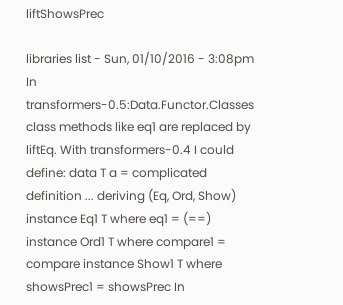liftShowsPrec

libraries list - Sun, 01/10/2016 - 3:08pm
In transformers-0.5:Data.Functor.Classes class methods like eq1 are replaced by liftEq. With transformers-0.4 I could define: data T a = complicated definition ... deriving (Eq, Ord, Show) instance Eq1 T where eq1 = (==) instance Ord1 T where compare1 = compare instance Show1 T where showsPrec1 = showsPrec In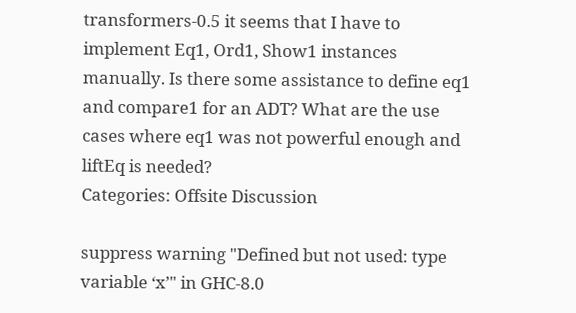transformers-0.5 it seems that I have to implement Eq1, Ord1, Show1 instances manually. Is there some assistance to define eq1 and compare1 for an ADT? What are the use cases where eq1 was not powerful enough and liftEq is needed?
Categories: Offsite Discussion

suppress warning "Defined but not used: type variable ‘x’" in GHC-8.0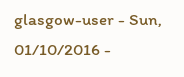glasgow-user - Sun, 01/10/2016 -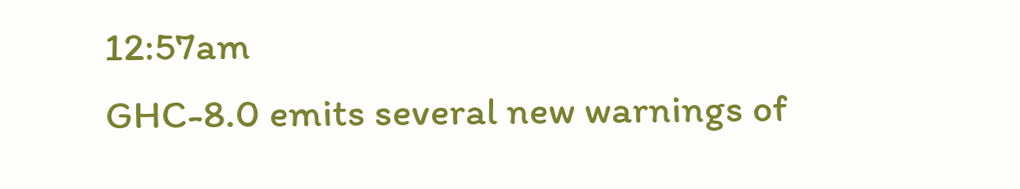12:57am
GHC-8.0 emits several new warnings of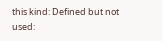this kind: Defined but not used: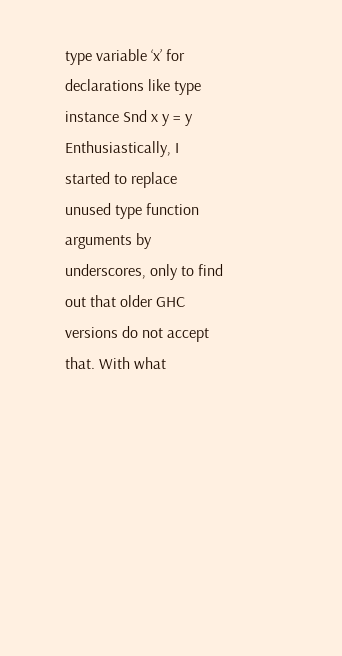type variable ‘x’ for declarations like type instance Snd x y = y Enthusiastically, I started to replace unused type function arguments by underscores, only to find out that older GHC versions do not accept that. With what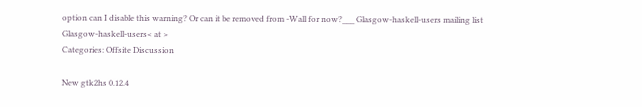option can I disable this warning? Or can it be removed from -Wall for now?___ Glasgow-haskell-users mailing list Glasgow-haskell-users< at >
Categories: Offsite Discussion

New gtk2hs 0.12.4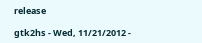release

gtk2hs - Wed, 11/21/2012 -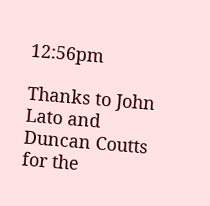12:56pm

Thanks to John Lato and Duncan Coutts for the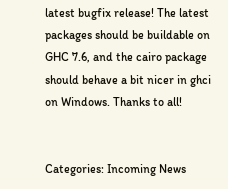latest bugfix release! The latest packages should be buildable on GHC 7.6, and the cairo package should behave a bit nicer in ghci on Windows. Thanks to all!


Categories: Incoming News